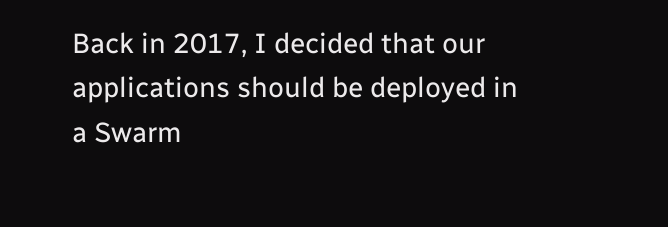Back in 2017, I decided that our applications should be deployed in a Swarm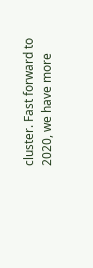cluster. Fast forward to 2020, we have more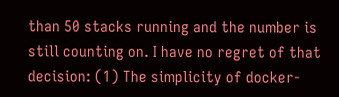than 50 stacks running and the number is still counting on. I have no regret of that decision: (1) The simplicity of docker-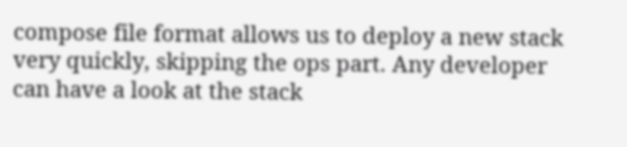compose file format allows us to deploy a new stack very quickly, skipping the ops part. Any developer can have a look at the stack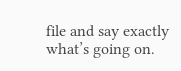file and say exactly what’s going on.